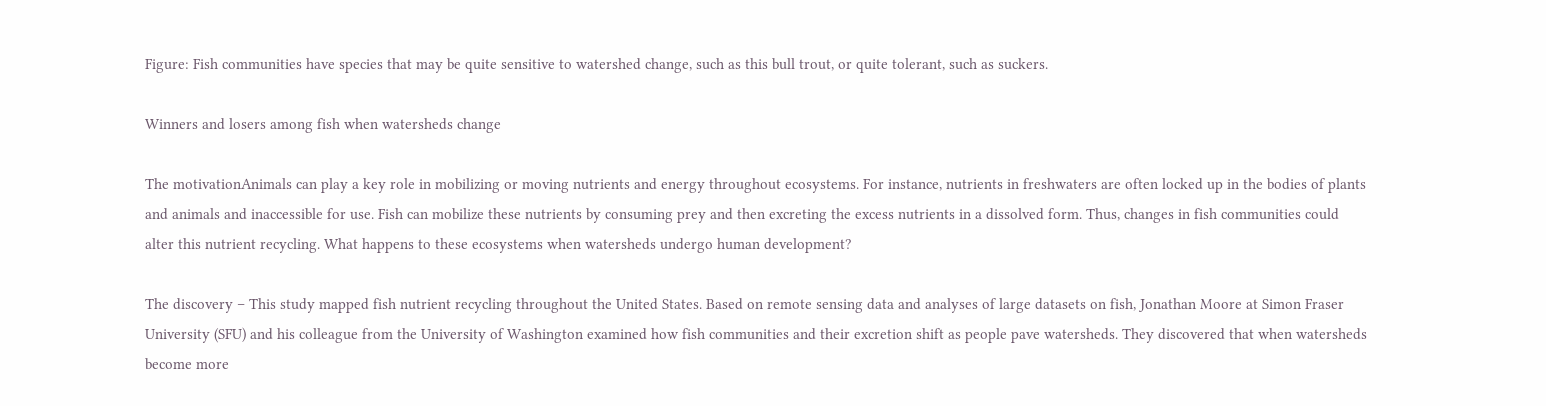Figure: Fish communities have species that may be quite sensitive to watershed change, such as this bull trout, or quite tolerant, such as suckers.

Winners and losers among fish when watersheds change

The motivationAnimals can play a key role in mobilizing or moving nutrients and energy throughout ecosystems. For instance, nutrients in freshwaters are often locked up in the bodies of plants and animals and inaccessible for use. Fish can mobilize these nutrients by consuming prey and then excreting the excess nutrients in a dissolved form. Thus, changes in fish communities could alter this nutrient recycling. What happens to these ecosystems when watersheds undergo human development?

The discovery – This study mapped fish nutrient recycling throughout the United States. Based on remote sensing data and analyses of large datasets on fish, Jonathan Moore at Simon Fraser University (SFU) and his colleague from the University of Washington examined how fish communities and their excretion shift as people pave watersheds. They discovered that when watersheds become more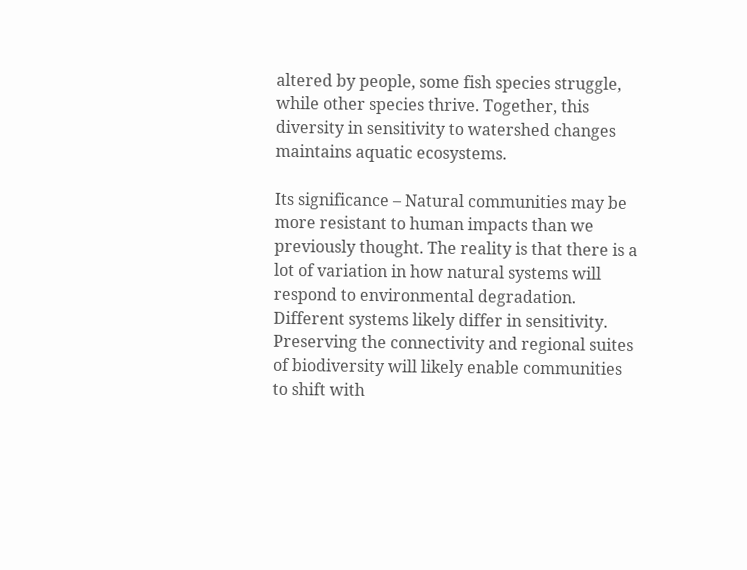altered by people, some fish species struggle, while other species thrive. Together, this diversity in sensitivity to watershed changes maintains aquatic ecosystems.

Its significance – Natural communities may be more resistant to human impacts than we previously thought. The reality is that there is a lot of variation in how natural systems will respond to environmental degradation. Different systems likely differ in sensitivity. Preserving the connectivity and regional suites of biodiversity will likely enable communities to shift with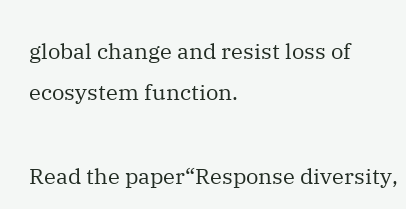global change and resist loss of ecosystem function.

Read the paper“Response diversity,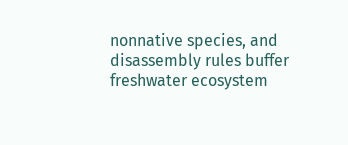nonnative species, and disassembly rules buffer freshwater ecosystem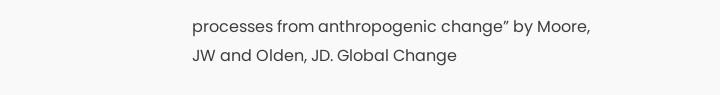processes from anthropogenic change” by Moore, JW and Olden, JD. Global Change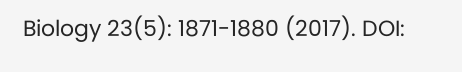Biology 23(5): 1871-1880 (2017). DOI: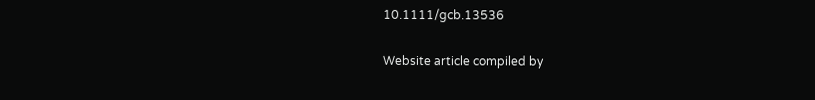10.1111/gcb.13536

Website article compiled by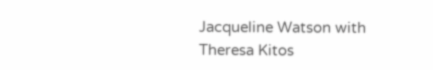Jacqueline Watson with Theresa Kitos